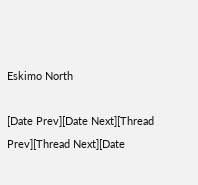Eskimo North

[Date Prev][Date Next][Thread Prev][Thread Next][Date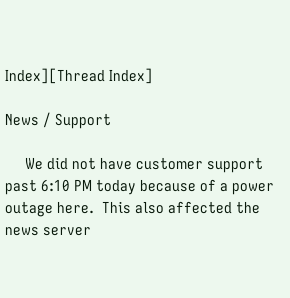Index][Thread Index]

News / Support

     We did not have customer support past 6:10 PM today because of a power
outage here.  This also affected the news server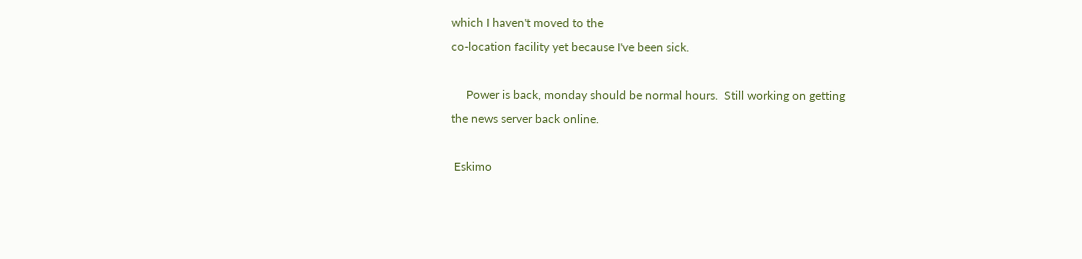which I haven't moved to the
co-location facility yet because I've been sick.

     Power is back, monday should be normal hours.  Still working on getting
the news server back online.

 Eskimo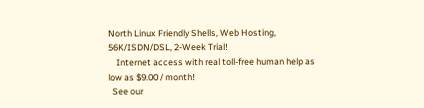North Linux Friendly Shells, Web Hosting, 56K/ISDN/DSL, 2-Week Trial!
    Internet access with real toll-free human help as low as $9.00 / month!
  See our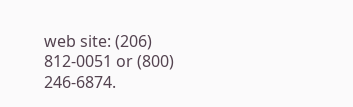web site: (206) 812-0051 or (800) 246-6874.